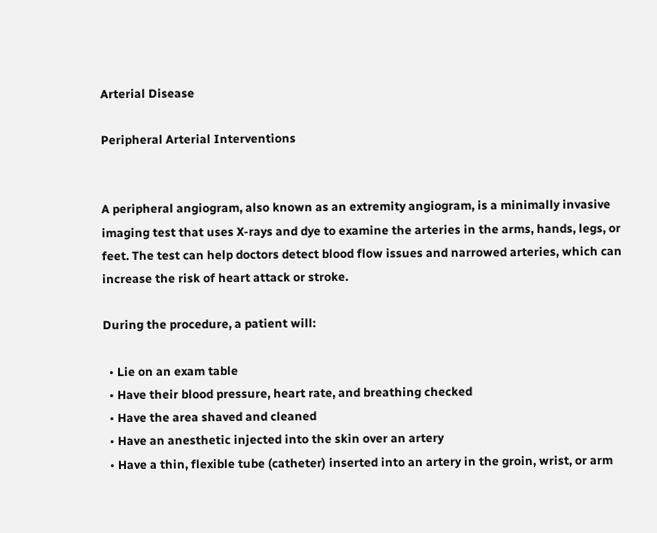Arterial Disease

Peripheral Arterial Interventions


A peripheral angiogram, also known as an extremity angiogram, is a minimally invasive imaging test that uses X-rays and dye to examine the arteries in the arms, hands, legs, or feet. The test can help doctors detect blood flow issues and narrowed arteries, which can increase the risk of heart attack or stroke.

During the procedure, a patient will:

  • Lie on an exam table
  • Have their blood pressure, heart rate, and breathing checked
  • Have the area shaved and cleaned
  • Have an anesthetic injected into the skin over an artery
  • Have a thin, flexible tube (catheter) inserted into an artery in the groin, wrist, or arm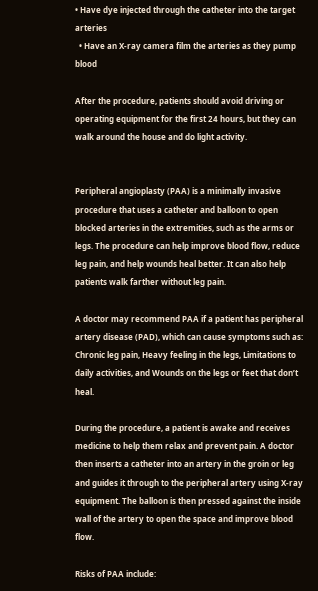• Have dye injected through the catheter into the target arteries
  • Have an X-ray camera film the arteries as they pump blood

After the procedure, patients should avoid driving or operating equipment for the first 24 hours, but they can walk around the house and do light activity.


Peripheral angioplasty (PAA) is a minimally invasive procedure that uses a catheter and balloon to open blocked arteries in the extremities, such as the arms or legs. The procedure can help improve blood flow, reduce leg pain, and help wounds heal better. It can also help patients walk farther without leg pain.

A doctor may recommend PAA if a patient has peripheral artery disease (PAD), which can cause symptoms such as: Chronic leg pain, Heavy feeling in the legs, Limitations to daily activities, and Wounds on the legs or feet that don’t heal.

During the procedure, a patient is awake and receives medicine to help them relax and prevent pain. A doctor then inserts a catheter into an artery in the groin or leg and guides it through to the peripheral artery using X-ray equipment. The balloon is then pressed against the inside wall of the artery to open the space and improve blood flow.

Risks of PAA include: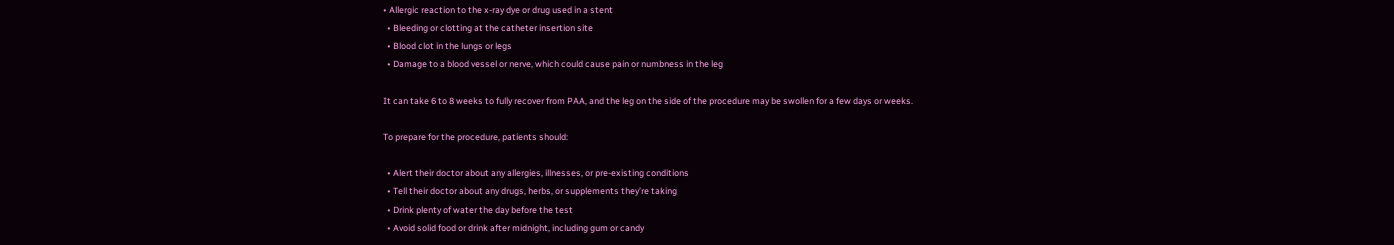• Allergic reaction to the x-ray dye or drug used in a stent
  • Bleeding or clotting at the catheter insertion site
  • Blood clot in the lungs or legs
  • Damage to a blood vessel or nerve, which could cause pain or numbness in the leg

It can take 6 to 8 weeks to fully recover from PAA, and the leg on the side of the procedure may be swollen for a few days or weeks.

To prepare for the procedure, patients should:

  • Alert their doctor about any allergies, illnesses, or pre-existing conditions
  • Tell their doctor about any drugs, herbs, or supplements they’re taking
  • Drink plenty of water the day before the test
  • Avoid solid food or drink after midnight, including gum or candy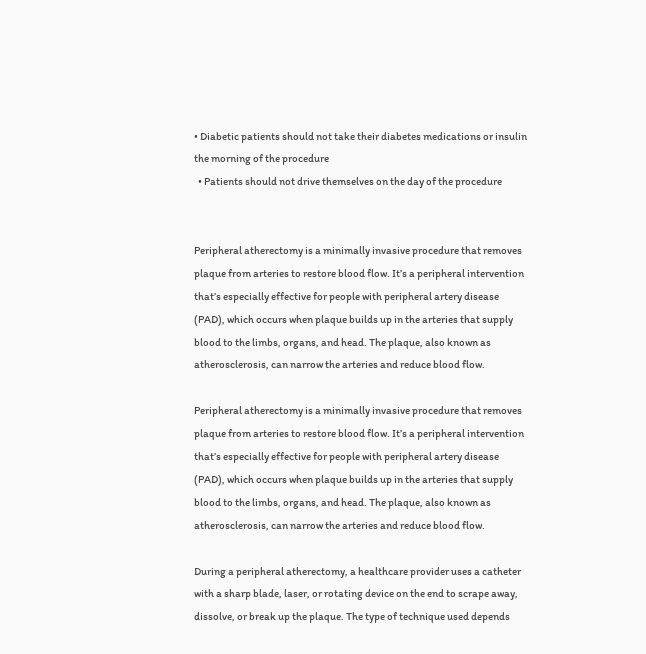• Diabetic patients should not take their diabetes medications or insulin the morning of the procedure
  • Patients should not drive themselves on the day of the procedure


Peripheral atherectomy is a minimally invasive procedure that removes plaque from arteries to restore blood flow. It’s a peripheral intervention that’s especially effective for people with peripheral artery disease (PAD), which occurs when plaque builds up in the arteries that supply blood to the limbs, organs, and head. The plaque, also known as atherosclerosis, can narrow the arteries and reduce blood flow.

Peripheral atherectomy is a minimally invasive procedure that removes plaque from arteries to restore blood flow. It’s a peripheral intervention that’s especially effective for people with peripheral artery disease (PAD), which occurs when plaque builds up in the arteries that supply blood to the limbs, organs, and head. The plaque, also known as atherosclerosis, can narrow the arteries and reduce blood flow.

During a peripheral atherectomy, a healthcare provider uses a catheter with a sharp blade, laser, or rotating device on the end to scrape away, dissolve, or break up the plaque. The type of technique used depends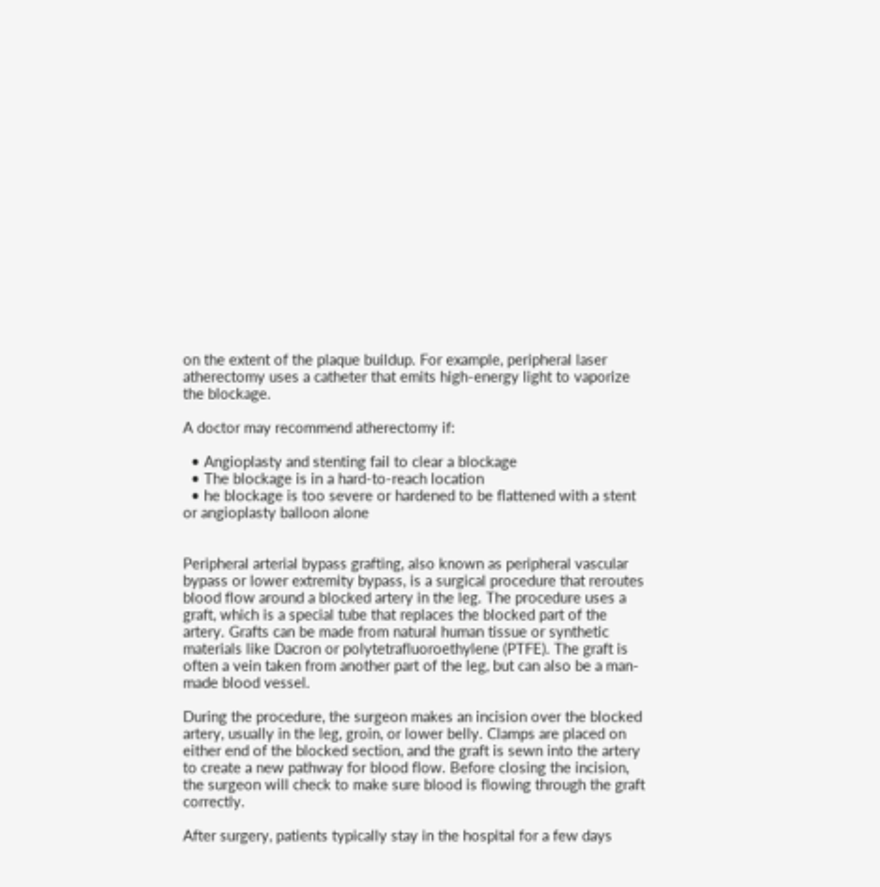on the extent of the plaque buildup. For example, peripheral laser atherectomy uses a catheter that emits high-energy light to vaporize the blockage.

A doctor may recommend atherectomy if:

  • Angioplasty and stenting fail to clear a blockage
  • The blockage is in a hard-to-reach location
  • he blockage is too severe or hardened to be flattened with a stent or angioplasty balloon alone


Peripheral arterial bypass grafting, also known as peripheral vascular bypass or lower extremity bypass, is a surgical procedure that reroutes blood flow around a blocked artery in the leg. The procedure uses a graft, which is a special tube that replaces the blocked part of the artery. Grafts can be made from natural human tissue or synthetic materials like Dacron or polytetrafluoroethylene (PTFE). The graft is often a vein taken from another part of the leg, but can also be a man-made blood vessel.

During the procedure, the surgeon makes an incision over the blocked artery, usually in the leg, groin, or lower belly. Clamps are placed on either end of the blocked section, and the graft is sewn into the artery to create a new pathway for blood flow. Before closing the incision, the surgeon will check to make sure blood is flowing through the graft correctly.

After surgery, patients typically stay in the hospital for a few days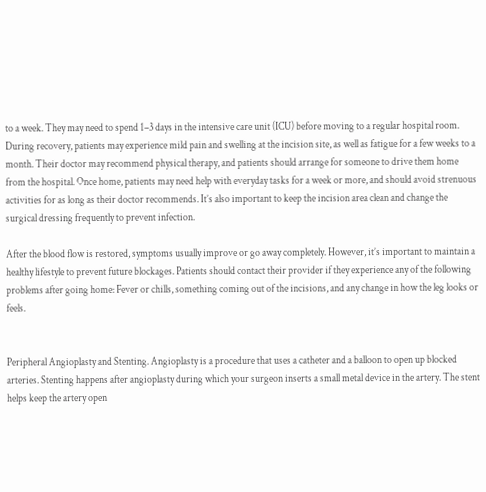to a week. They may need to spend 1–3 days in the intensive care unit (ICU) before moving to a regular hospital room. During recovery, patients may experience mild pain and swelling at the incision site, as well as fatigue for a few weeks to a month. Their doctor may recommend physical therapy, and patients should arrange for someone to drive them home from the hospital. Once home, patients may need help with everyday tasks for a week or more, and should avoid strenuous activities for as long as their doctor recommends. It’s also important to keep the incision area clean and change the surgical dressing frequently to prevent infection.

After the blood flow is restored, symptoms usually improve or go away completely. However, it’s important to maintain a healthy lifestyle to prevent future blockages. Patients should contact their provider if they experience any of the following problems after going home: Fever or chills, something coming out of the incisions, and any change in how the leg looks or feels.


Peripheral Angioplasty and Stenting. Angioplasty is a procedure that uses a catheter and a balloon to open up blocked arteries. Stenting happens after angioplasty during which your surgeon inserts a small metal device in the artery. The stent helps keep the artery open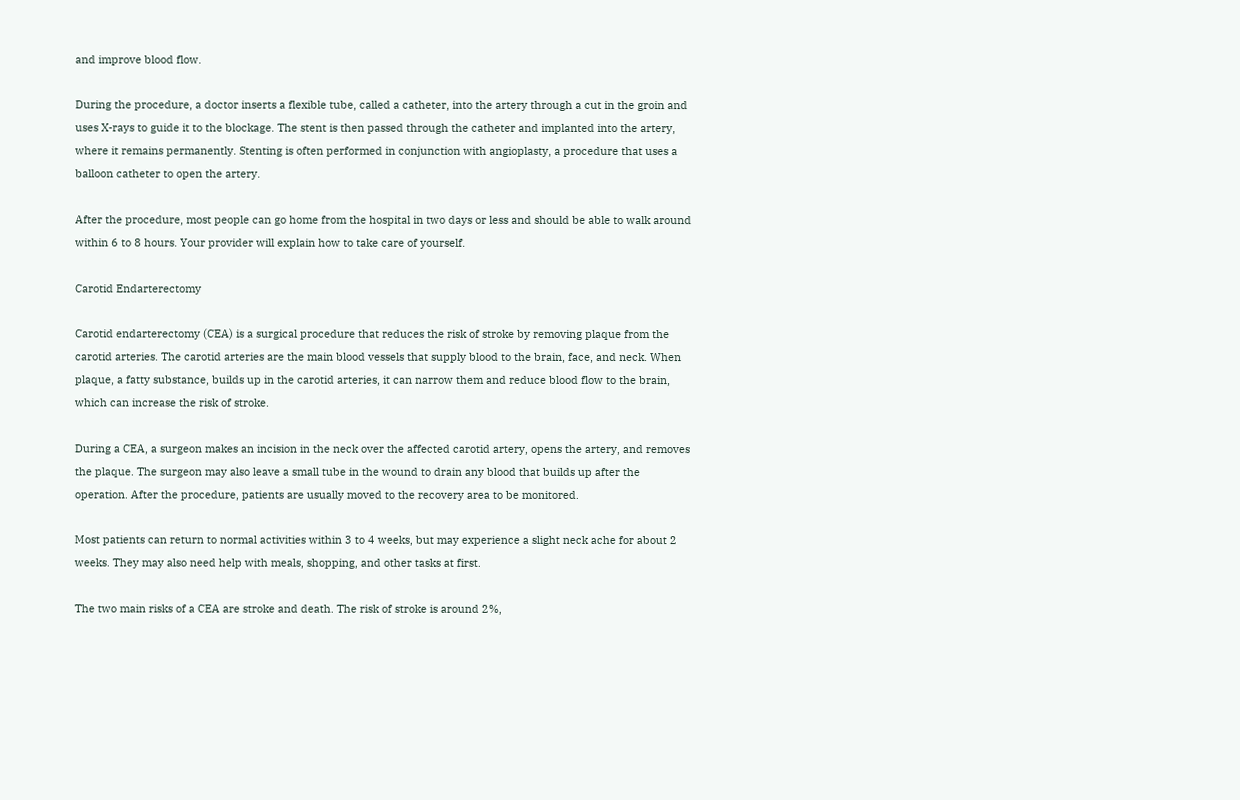and improve blood flow.

During the procedure, a doctor inserts a flexible tube, called a catheter, into the artery through a cut in the groin and uses X-rays to guide it to the blockage. The stent is then passed through the catheter and implanted into the artery, where it remains permanently. Stenting is often performed in conjunction with angioplasty, a procedure that uses a balloon catheter to open the artery.

After the procedure, most people can go home from the hospital in two days or less and should be able to walk around within 6 to 8 hours. Your provider will explain how to take care of yourself.

Carotid Endarterectomy

Carotid endarterectomy (CEA) is a surgical procedure that reduces the risk of stroke by removing plaque from the carotid arteries. The carotid arteries are the main blood vessels that supply blood to the brain, face, and neck. When plaque, a fatty substance, builds up in the carotid arteries, it can narrow them and reduce blood flow to the brain, which can increase the risk of stroke.

During a CEA, a surgeon makes an incision in the neck over the affected carotid artery, opens the artery, and removes the plaque. The surgeon may also leave a small tube in the wound to drain any blood that builds up after the operation. After the procedure, patients are usually moved to the recovery area to be monitored.

Most patients can return to normal activities within 3 to 4 weeks, but may experience a slight neck ache for about 2 weeks. They may also need help with meals, shopping, and other tasks at first.

The two main risks of a CEA are stroke and death. The risk of stroke is around 2%,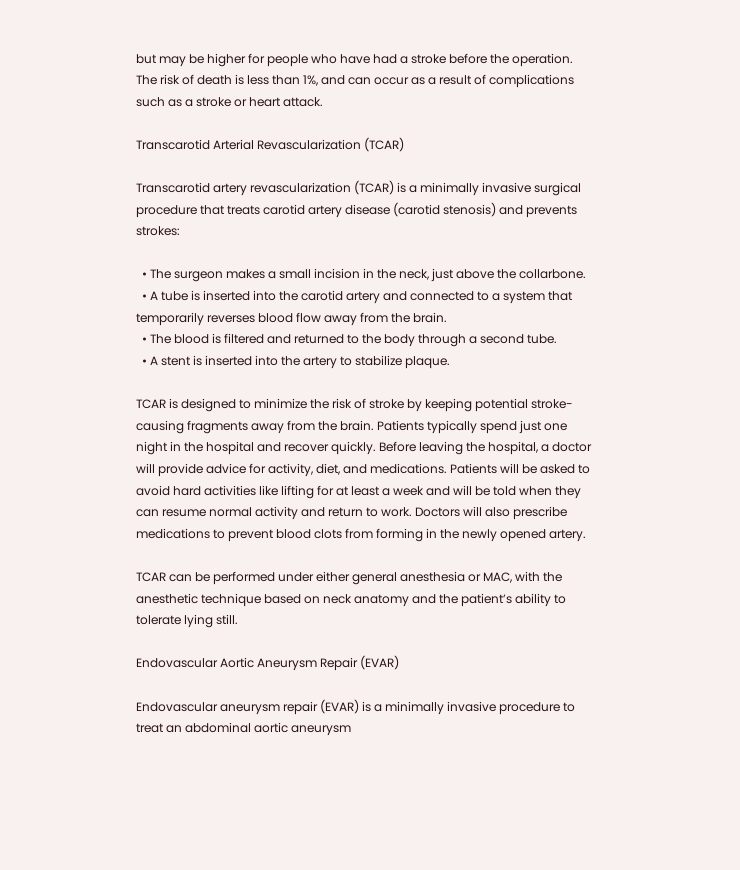but may be higher for people who have had a stroke before the operation. The risk of death is less than 1%, and can occur as a result of complications such as a stroke or heart attack.

Transcarotid Arterial Revascularization (TCAR)

Transcarotid artery revascularization (TCAR) is a minimally invasive surgical procedure that treats carotid artery disease (carotid stenosis) and prevents strokes:

  • The surgeon makes a small incision in the neck, just above the collarbone.
  • A tube is inserted into the carotid artery and connected to a system that temporarily reverses blood flow away from the brain.
  • The blood is filtered and returned to the body through a second tube.
  • A stent is inserted into the artery to stabilize plaque.

TCAR is designed to minimize the risk of stroke by keeping potential stroke-causing fragments away from the brain. Patients typically spend just one night in the hospital and recover quickly. Before leaving the hospital, a doctor will provide advice for activity, diet, and medications. Patients will be asked to avoid hard activities like lifting for at least a week and will be told when they can resume normal activity and return to work. Doctors will also prescribe medications to prevent blood clots from forming in the newly opened artery.

TCAR can be performed under either general anesthesia or MAC, with the anesthetic technique based on neck anatomy and the patient’s ability to tolerate lying still.

Endovascular Aortic Aneurysm Repair (EVAR)

Endovascular aneurysm repair (EVAR) is a minimally invasive procedure to treat an abdominal aortic aneurysm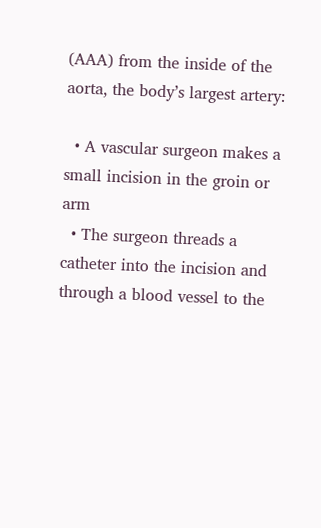(AAA) from the inside of the aorta, the body’s largest artery:

  • A vascular surgeon makes a small incision in the groin or arm
  • The surgeon threads a catheter into the incision and through a blood vessel to the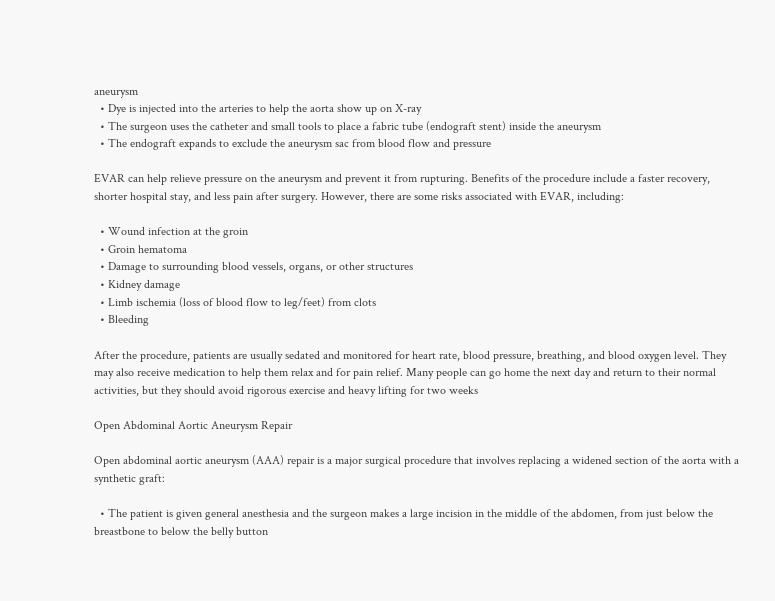aneurysm
  • Dye is injected into the arteries to help the aorta show up on X-ray
  • The surgeon uses the catheter and small tools to place a fabric tube (endograft stent) inside the aneurysm
  • The endograft expands to exclude the aneurysm sac from blood flow and pressure

EVAR can help relieve pressure on the aneurysm and prevent it from rupturing. Benefits of the procedure include a faster recovery, shorter hospital stay, and less pain after surgery. However, there are some risks associated with EVAR, including:

  • Wound infection at the groin
  • Groin hematoma
  • Damage to surrounding blood vessels, organs, or other structures
  • Kidney damage
  • Limb ischemia (loss of blood flow to leg/feet) from clots
  • Bleeding

After the procedure, patients are usually sedated and monitored for heart rate, blood pressure, breathing, and blood oxygen level. They may also receive medication to help them relax and for pain relief. Many people can go home the next day and return to their normal activities, but they should avoid rigorous exercise and heavy lifting for two weeks

Open Abdominal Aortic Aneurysm Repair

Open abdominal aortic aneurysm (AAA) repair is a major surgical procedure that involves replacing a widened section of the aorta with a synthetic graft:

  • The patient is given general anesthesia and the surgeon makes a large incision in the middle of the abdomen, from just below the breastbone to below the belly button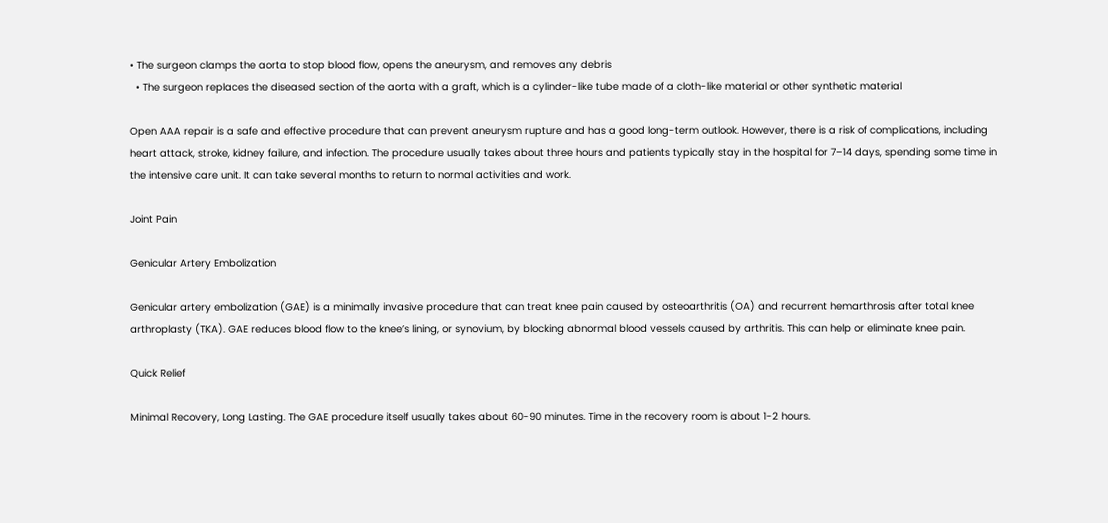• The surgeon clamps the aorta to stop blood flow, opens the aneurysm, and removes any debris
  • The surgeon replaces the diseased section of the aorta with a graft, which is a cylinder-like tube made of a cloth-like material or other synthetic material

Open AAA repair is a safe and effective procedure that can prevent aneurysm rupture and has a good long-term outlook. However, there is a risk of complications, including heart attack, stroke, kidney failure, and infection. The procedure usually takes about three hours and patients typically stay in the hospital for 7–14 days, spending some time in the intensive care unit. It can take several months to return to normal activities and work.

Joint Pain

Genicular Artery Embolization

Genicular artery embolization (GAE) is a minimally invasive procedure that can treat knee pain caused by osteoarthritis (OA) and recurrent hemarthrosis after total knee arthroplasty (TKA). GAE reduces blood flow to the knee’s lining, or synovium, by blocking abnormal blood vessels caused by arthritis. This can help or eliminate knee pain.

Quick Relief

Minimal Recovery, Long Lasting. The GAE procedure itself usually takes about 60-90 minutes. Time in the recovery room is about 1-2 hours.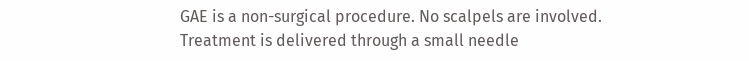GAE is a non-surgical procedure. No scalpels are involved. Treatment is delivered through a small needle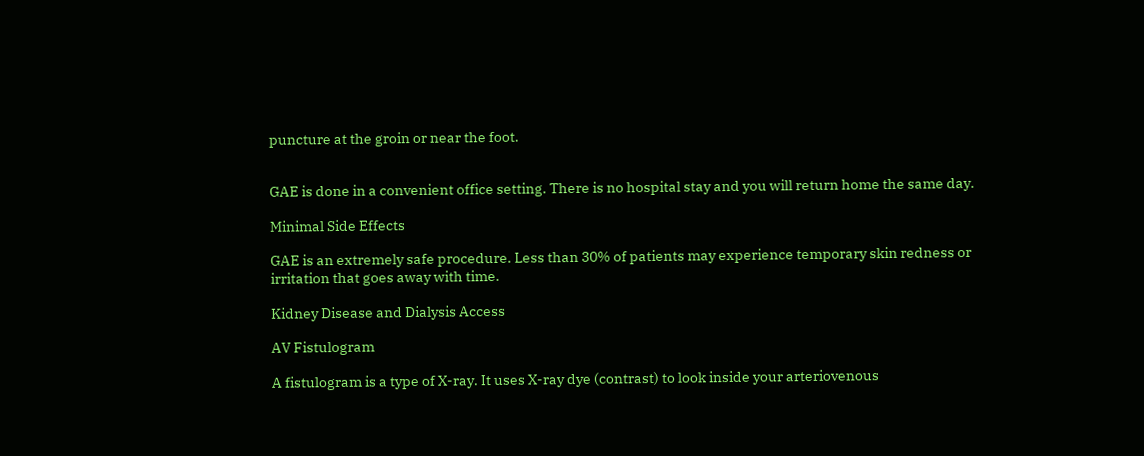puncture at the groin or near the foot.


GAE is done in a convenient office setting. There is no hospital stay and you will return home the same day.

Minimal Side Effects

GAE is an extremely safe procedure. Less than 30% of patients may experience temporary skin redness or irritation that goes away with time.

Kidney Disease and Dialysis Access

AV Fistulogram

A fistulogram is a type of X-ray. It uses X-ray dye (contrast) to look inside your arteriovenous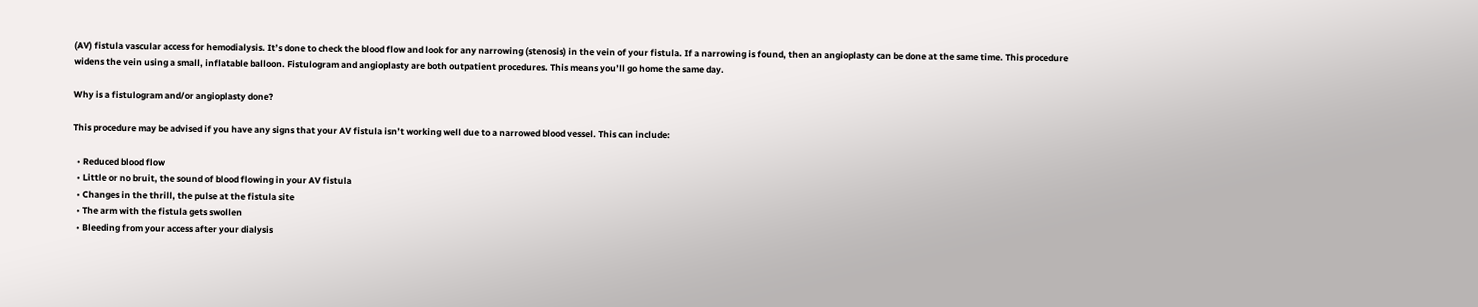(AV) fistula vascular access for hemodialysis. It’s done to check the blood flow and look for any narrowing (stenosis) in the vein of your fistula. If a narrowing is found, then an angioplasty can be done at the same time. This procedure widens the vein using a small, inflatable balloon. Fistulogram and angioplasty are both outpatient procedures. This means you’ll go home the same day.

Why is a fistulogram and/or angioplasty done?

This procedure may be advised if you have any signs that your AV fistula isn’t working well due to a narrowed blood vessel. This can include:

  • Reduced blood flow
  • Little or no bruit, the sound of blood flowing in your AV fistula
  • Changes in the thrill, the pulse at the fistula site
  • The arm with the fistula gets swollen
  • Bleeding from your access after your dialysis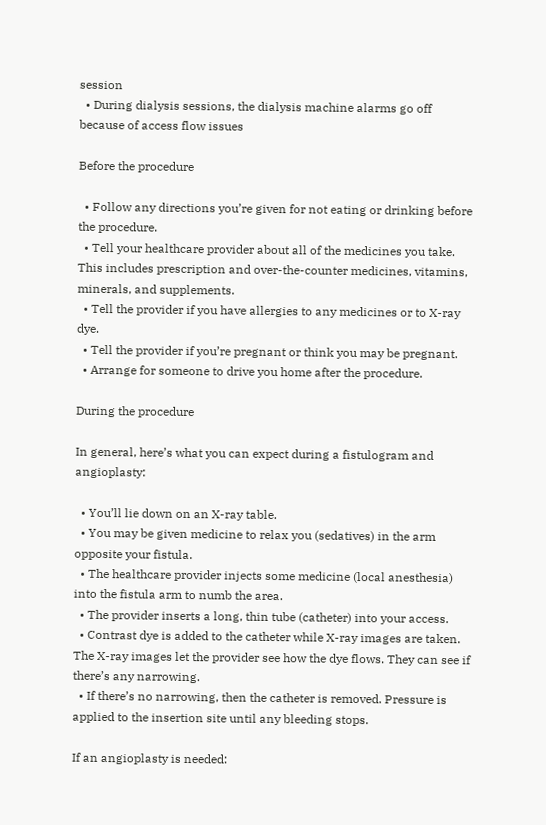session
  • During dialysis sessions, the dialysis machine alarms go off because of access flow issues

Before the procedure

  • Follow any directions you’re given for not eating or drinking before the procedure.
  • Tell your healthcare provider about all of the medicines you take. This includes prescription and over-the-counter medicines, vitamins, minerals, and supplements.
  • Tell the provider if you have allergies to any medicines or to X-ray dye.
  • Tell the provider if you’re pregnant or think you may be pregnant.
  • Arrange for someone to drive you home after the procedure.

During the procedure

In general, here’s what you can expect during a fistulogram and angioplasty:

  • You’ll lie down on an X-ray table.
  • You may be given medicine to relax you (sedatives) in the arm opposite your fistula.
  • The healthcare provider injects some medicine (local anesthesia) into the fistula arm to numb the area.
  • The provider inserts a long, thin tube (catheter) into your access.
  • Contrast dye is added to the catheter while X-ray images are taken. The X-ray images let the provider see how the dye flows. They can see if there’s any narrowing.
  • If there’s no narrowing, then the catheter is removed. Pressure is applied to the insertion site until any bleeding stops.

If an angioplasty is needed: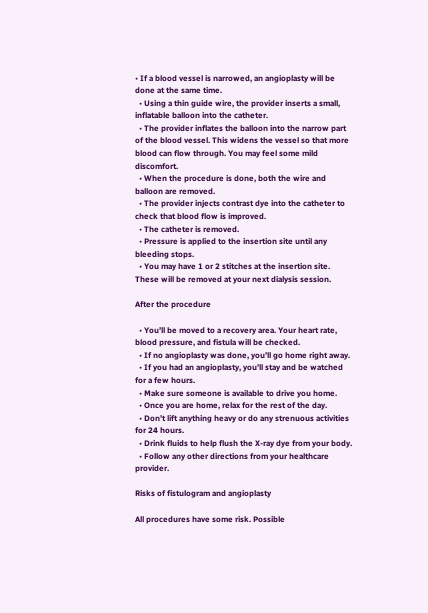• If a blood vessel is narrowed, an angioplasty will be done at the same time.
  • Using a thin guide wire, the provider inserts a small, inflatable balloon into the catheter.
  • The provider inflates the balloon into the narrow part of the blood vessel. This widens the vessel so that more blood can flow through. You may feel some mild discomfort.
  • When the procedure is done, both the wire and balloon are removed.
  • The provider injects contrast dye into the catheter to check that blood flow is improved.
  • The catheter is removed.
  • Pressure is applied to the insertion site until any bleeding stops.
  • You may have 1 or 2 stitches at the insertion site. These will be removed at your next dialysis session.

After the procedure

  • You’ll be moved to a recovery area. Your heart rate, blood pressure, and fistula will be checked.
  • If no angioplasty was done, you’ll go home right away.
  • If you had an angioplasty, you’ll stay and be watched for a few hours.
  • Make sure someone is available to drive you home.
  • Once you are home, relax for the rest of the day.
  • Don’t lift anything heavy or do any strenuous activities for 24 hours.
  • Drink fluids to help flush the X-ray dye from your body.
  • Follow any other directions from your healthcare provider.

Risks of fistulogram and angioplasty

All procedures have some risk. Possible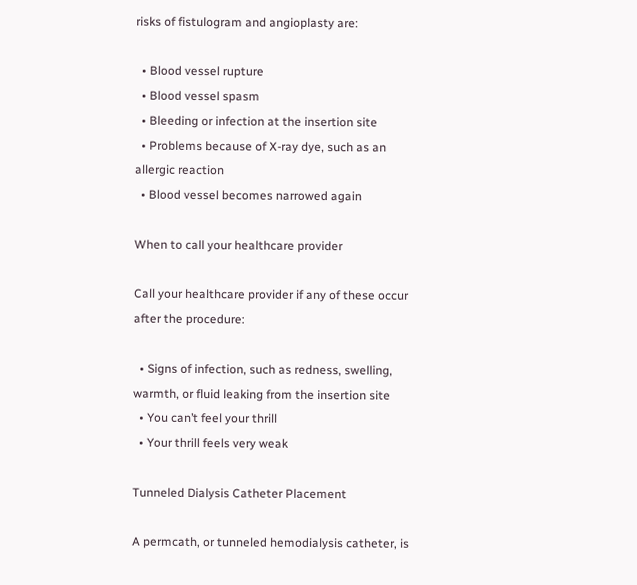risks of fistulogram and angioplasty are:

  • Blood vessel rupture
  • Blood vessel spasm
  • Bleeding or infection at the insertion site
  • Problems because of X-ray dye, such as an allergic reaction
  • Blood vessel becomes narrowed again

When to call your healthcare provider

Call your healthcare provider if any of these occur after the procedure:

  • Signs of infection, such as redness, swelling, warmth, or fluid leaking from the insertion site
  • You can’t feel your thrill
  • Your thrill feels very weak

Tunneled Dialysis Catheter Placement

A permcath, or tunneled hemodialysis catheter, is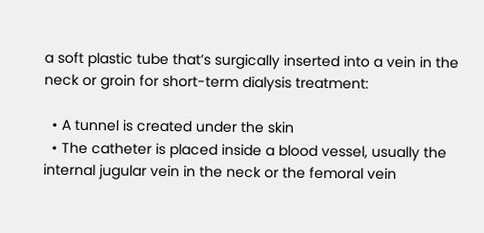a soft plastic tube that’s surgically inserted into a vein in the neck or groin for short-term dialysis treatment:

  • A tunnel is created under the skin
  • The catheter is placed inside a blood vessel, usually the internal jugular vein in the neck or the femoral vein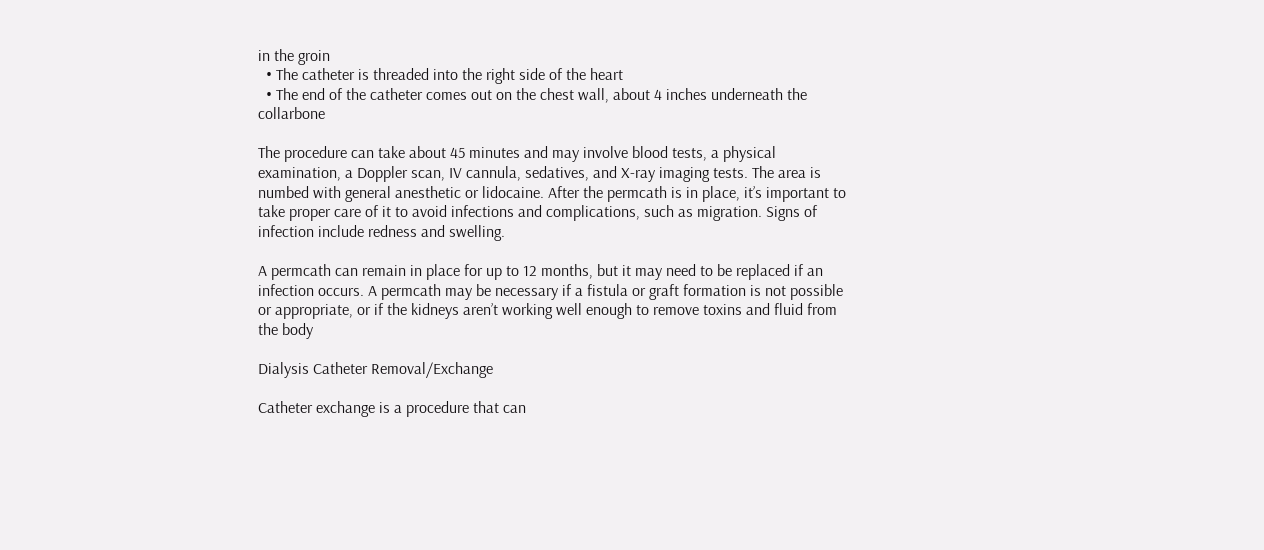in the groin
  • The catheter is threaded into the right side of the heart
  • The end of the catheter comes out on the chest wall, about 4 inches underneath the collarbone

The procedure can take about 45 minutes and may involve blood tests, a physical examination, a Doppler scan, IV cannula, sedatives, and X-ray imaging tests. The area is numbed with general anesthetic or lidocaine. After the permcath is in place, it’s important to take proper care of it to avoid infections and complications, such as migration. Signs of infection include redness and swelling.

A permcath can remain in place for up to 12 months, but it may need to be replaced if an infection occurs. A permcath may be necessary if a fistula or graft formation is not possible or appropriate, or if the kidneys aren’t working well enough to remove toxins and fluid from the body

Dialysis Catheter Removal/Exchange

Catheter exchange is a procedure that can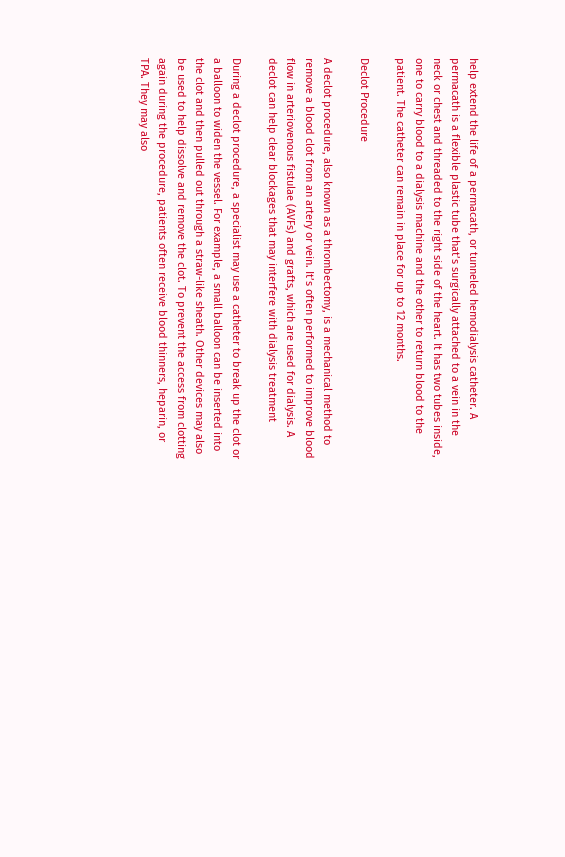help extend the life of a permacath, or tunneled hemodialysis catheter. A permacath is a flexible plastic tube that’s surgically attached to a vein in the neck or chest and threaded to the right side of the heart. It has two tubes inside, one to carry blood to a dialysis machine and the other to return blood to the patient. The catheter can remain in place for up to 12 months.

Declot Procedure

A declot procedure, also known as a thrombectomy, is a mechanical method to remove a blood clot from an artery or vein. It’s often performed to improve blood flow in arteriovenous fistulae (AVFs) and grafts, which are used for dialysis. A declot can help clear blockages that may interfere with dialysis treatment

During a declot procedure, a specialist may use a catheter to break up the clot or a balloon to widen the vessel. For example, a small balloon can be inserted into the clot and then pulled out through a straw-like sheath. Other devices may also be used to help dissolve and remove the clot. To prevent the access from clotting again during the procedure, patients often receive blood thinners, heparin, or TPA. They may also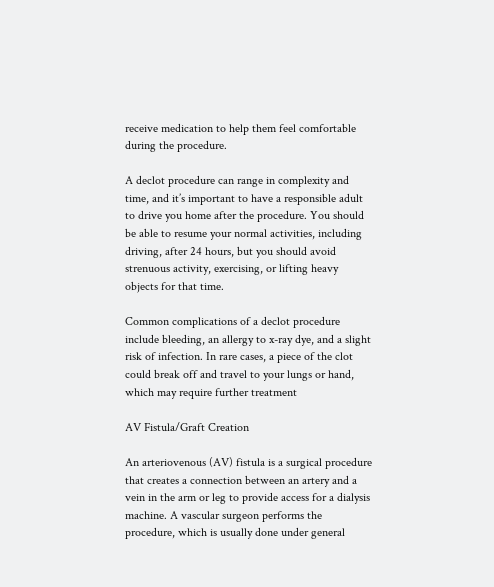receive medication to help them feel comfortable during the procedure.

A declot procedure can range in complexity and time, and it’s important to have a responsible adult to drive you home after the procedure. You should be able to resume your normal activities, including driving, after 24 hours, but you should avoid strenuous activity, exercising, or lifting heavy objects for that time.

Common complications of a declot procedure include bleeding, an allergy to x-ray dye, and a slight risk of infection. In rare cases, a piece of the clot could break off and travel to your lungs or hand, which may require further treatment

AV Fistula/Graft Creation

An arteriovenous (AV) fistula is a surgical procedure that creates a connection between an artery and a vein in the arm or leg to provide access for a dialysis machine. A vascular surgeon performs the procedure, which is usually done under general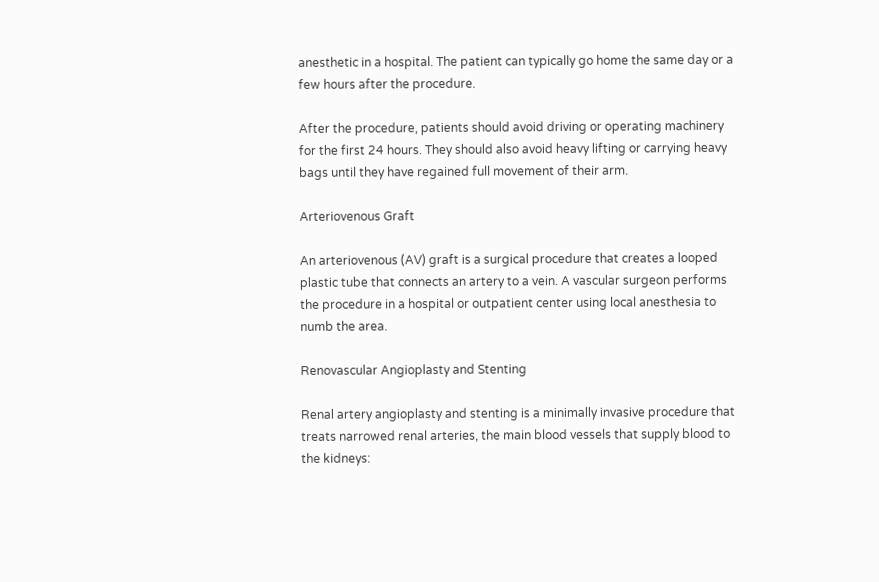anesthetic in a hospital. The patient can typically go home the same day or a few hours after the procedure.

After the procedure, patients should avoid driving or operating machinery for the first 24 hours. They should also avoid heavy lifting or carrying heavy bags until they have regained full movement of their arm.

Arteriovenous Graft

An arteriovenous (AV) graft is a surgical procedure that creates a looped plastic tube that connects an artery to a vein. A vascular surgeon performs the procedure in a hospital or outpatient center using local anesthesia to numb the area.

Renovascular Angioplasty and Stenting

Renal artery angioplasty and stenting is a minimally invasive procedure that treats narrowed renal arteries, the main blood vessels that supply blood to the kidneys: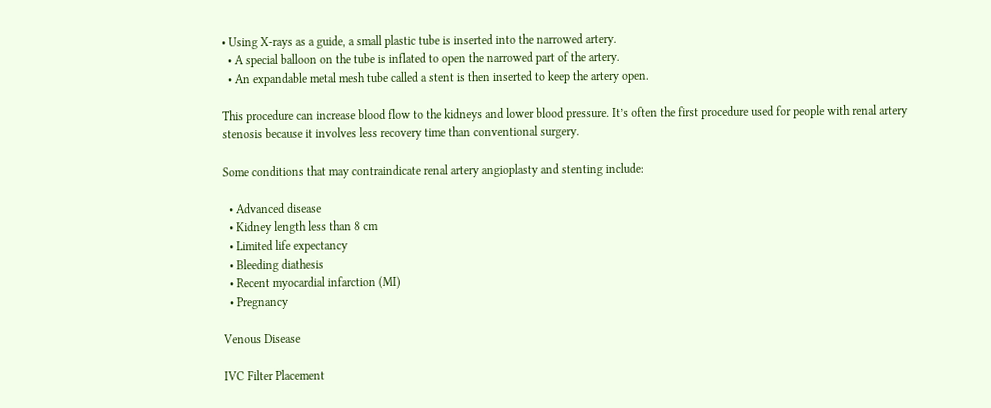• Using X-rays as a guide, a small plastic tube is inserted into the narrowed artery.
  • A special balloon on the tube is inflated to open the narrowed part of the artery.
  • An expandable metal mesh tube called a stent is then inserted to keep the artery open.

This procedure can increase blood flow to the kidneys and lower blood pressure. It’s often the first procedure used for people with renal artery stenosis because it involves less recovery time than conventional surgery.

Some conditions that may contraindicate renal artery angioplasty and stenting include:

  • Advanced disease
  • Kidney length less than 8 cm
  • Limited life expectancy
  • Bleeding diathesis
  • Recent myocardial infarction (MI)
  • Pregnancy

Venous Disease

IVC Filter Placement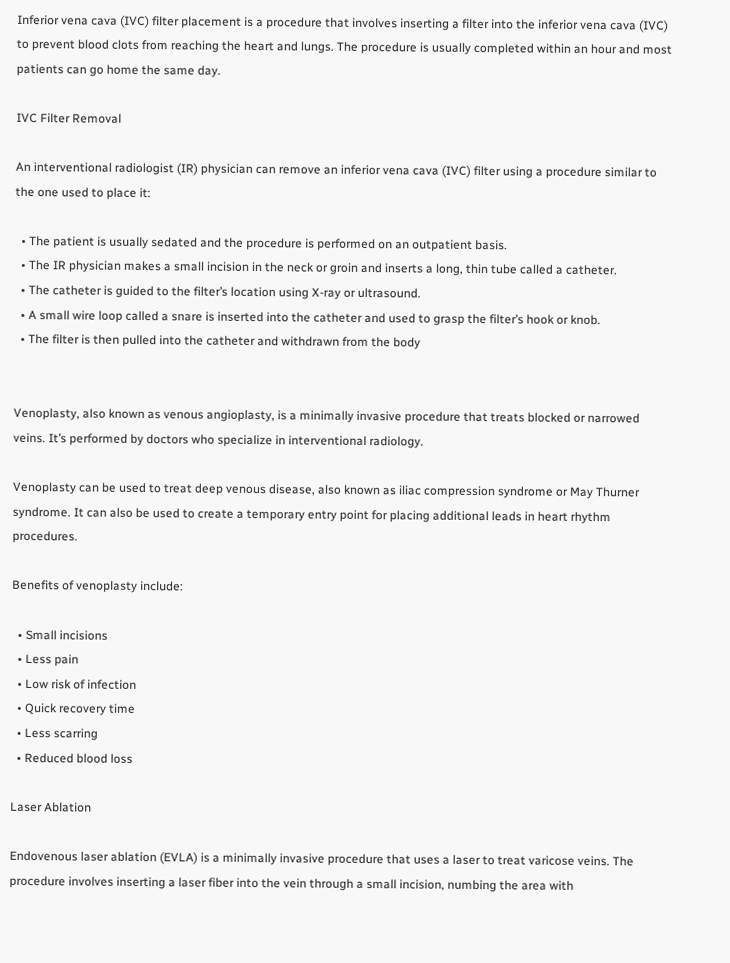Inferior vena cava (IVC) filter placement is a procedure that involves inserting a filter into the inferior vena cava (IVC) to prevent blood clots from reaching the heart and lungs. The procedure is usually completed within an hour and most patients can go home the same day.

IVC Filter Removal

An interventional radiologist (IR) physician can remove an inferior vena cava (IVC) filter using a procedure similar to the one used to place it:

  • The patient is usually sedated and the procedure is performed on an outpatient basis.
  • The IR physician makes a small incision in the neck or groin and inserts a long, thin tube called a catheter.
  • The catheter is guided to the filter’s location using X-ray or ultrasound.
  • A small wire loop called a snare is inserted into the catheter and used to grasp the filter’s hook or knob.
  • The filter is then pulled into the catheter and withdrawn from the body


Venoplasty, also known as venous angioplasty, is a minimally invasive procedure that treats blocked or narrowed veins. It’s performed by doctors who specialize in interventional radiology.

Venoplasty can be used to treat deep venous disease, also known as iliac compression syndrome or May Thurner syndrome. It can also be used to create a temporary entry point for placing additional leads in heart rhythm procedures.

Benefits of venoplasty include:

  • Small incisions
  • Less pain
  • Low risk of infection
  • Quick recovery time
  • Less scarring
  • Reduced blood loss

Laser Ablation

Endovenous laser ablation (EVLA) is a minimally invasive procedure that uses a laser to treat varicose veins. The procedure involves inserting a laser fiber into the vein through a small incision, numbing the area with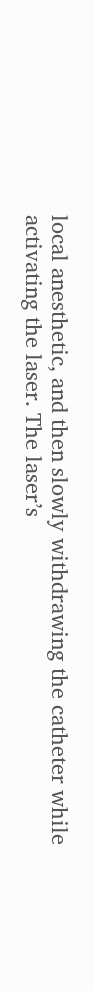local anesthetic, and then slowly withdrawing the catheter while activating the laser. The laser’s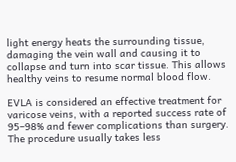light energy heats the surrounding tissue, damaging the vein wall and causing it to collapse and turn into scar tissue. This allows healthy veins to resume normal blood flow.

EVLA is considered an effective treatment for varicose veins, with a reported success rate of 95–98% and fewer complications than surgery. The procedure usually takes less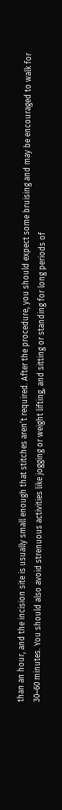than an hour, and the incision site is usually small enough that stitches aren’t required. After the procedure, you should expect some bruising and may be encouraged to walk for 30–60 minutes. You should also avoid strenuous activities like jogging or weight lifting, and sitting or standing for long periods of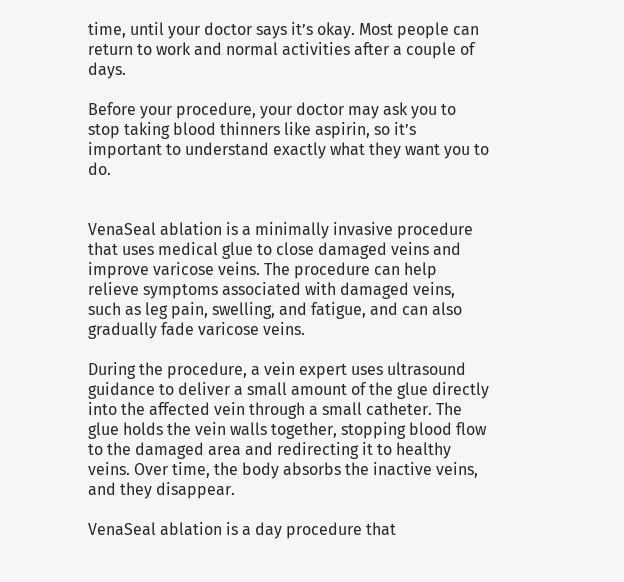time, until your doctor says it’s okay. Most people can return to work and normal activities after a couple of days.

Before your procedure, your doctor may ask you to stop taking blood thinners like aspirin, so it’s important to understand exactly what they want you to do.


VenaSeal ablation is a minimally invasive procedure that uses medical glue to close damaged veins and improve varicose veins. The procedure can help relieve symptoms associated with damaged veins, such as leg pain, swelling, and fatigue, and can also gradually fade varicose veins.

During the procedure, a vein expert uses ultrasound guidance to deliver a small amount of the glue directly into the affected vein through a small catheter. The glue holds the vein walls together, stopping blood flow to the damaged area and redirecting it to healthy veins. Over time, the body absorbs the inactive veins, and they disappear.

VenaSeal ablation is a day procedure that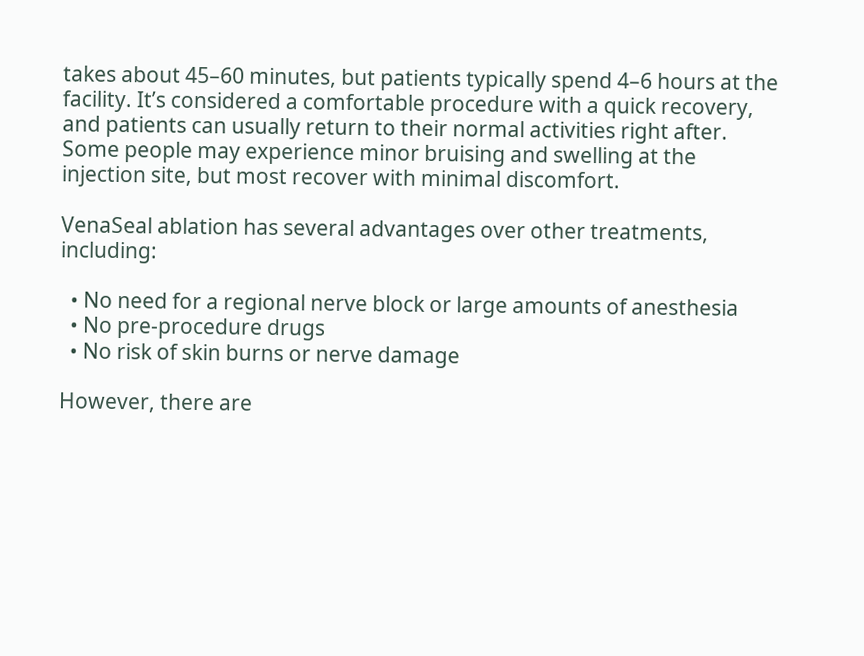takes about 45–60 minutes, but patients typically spend 4–6 hours at the facility. It’s considered a comfortable procedure with a quick recovery, and patients can usually return to their normal activities right after. Some people may experience minor bruising and swelling at the injection site, but most recover with minimal discomfort.

VenaSeal ablation has several advantages over other treatments, including:

  • No need for a regional nerve block or large amounts of anesthesia
  • No pre-procedure drugs
  • No risk of skin burns or nerve damage

However, there are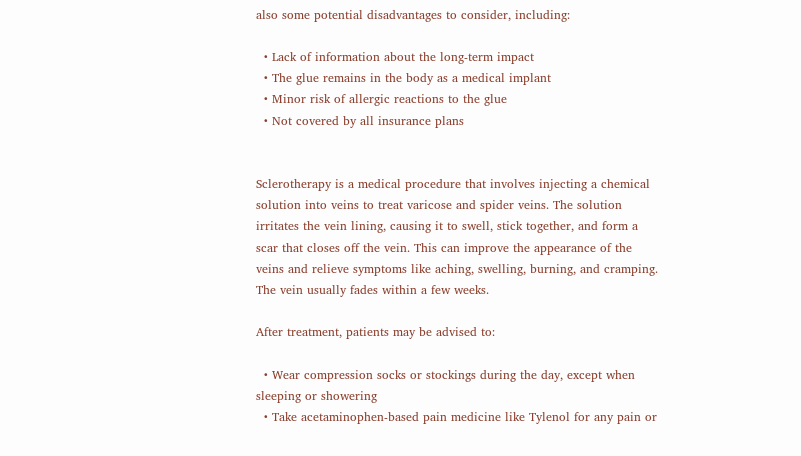also some potential disadvantages to consider, including:

  • Lack of information about the long-term impact
  • The glue remains in the body as a medical implant
  • Minor risk of allergic reactions to the glue
  • Not covered by all insurance plans


Sclerotherapy is a medical procedure that involves injecting a chemical solution into veins to treat varicose and spider veins. The solution irritates the vein lining, causing it to swell, stick together, and form a scar that closes off the vein. This can improve the appearance of the veins and relieve symptoms like aching, swelling, burning, and cramping. The vein usually fades within a few weeks.

After treatment, patients may be advised to:

  • Wear compression socks or stockings during the day, except when sleeping or showering
  • Take acetaminophen-based pain medicine like Tylenol for any pain or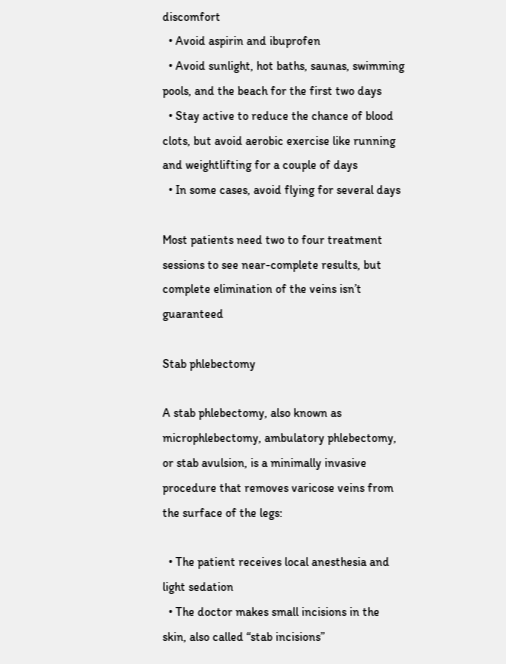discomfort
  • Avoid aspirin and ibuprofen
  • Avoid sunlight, hot baths, saunas, swimming pools, and the beach for the first two days
  • Stay active to reduce the chance of blood clots, but avoid aerobic exercise like running and weightlifting for a couple of days
  • In some cases, avoid flying for several days

Most patients need two to four treatment sessions to see near-complete results, but complete elimination of the veins isn’t guaranteed

Stab phlebectomy

A stab phlebectomy, also known as microphlebectomy, ambulatory phlebectomy, or stab avulsion, is a minimally invasive procedure that removes varicose veins from the surface of the legs:

  • The patient receives local anesthesia and light sedation
  • The doctor makes small incisions in the skin, also called “stab incisions”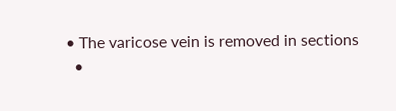• The varicose vein is removed in sections
  •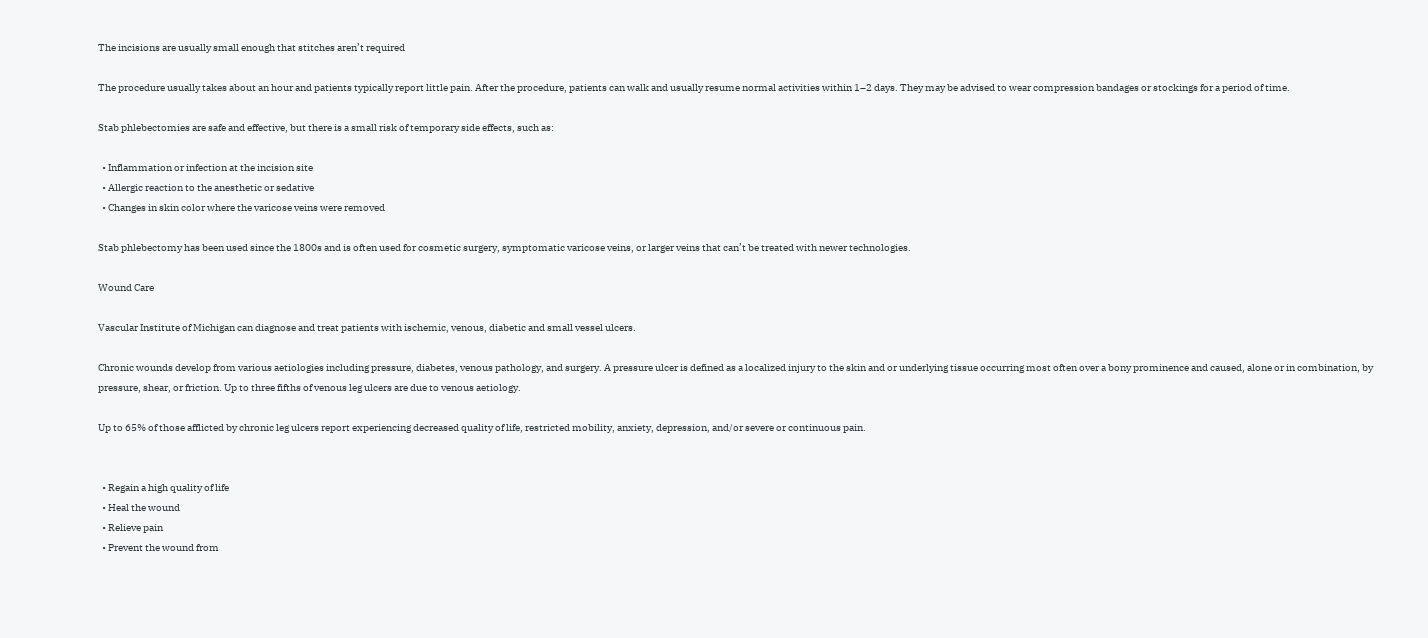The incisions are usually small enough that stitches aren’t required

The procedure usually takes about an hour and patients typically report little pain. After the procedure, patients can walk and usually resume normal activities within 1–2 days. They may be advised to wear compression bandages or stockings for a period of time.

Stab phlebectomies are safe and effective, but there is a small risk of temporary side effects, such as:

  • Inflammation or infection at the incision site
  • Allergic reaction to the anesthetic or sedative
  • Changes in skin color where the varicose veins were removed

Stab phlebectomy has been used since the 1800s and is often used for cosmetic surgery, symptomatic varicose veins, or larger veins that can’t be treated with newer technologies.

Wound Care

Vascular Institute of Michigan can diagnose and treat patients with ischemic, venous, diabetic and small vessel ulcers.

Chronic wounds develop from various aetiologies including pressure, diabetes, venous pathology, and surgery. A pressure ulcer is defined as a localized injury to the skin and or underlying tissue occurring most often over a bony prominence and caused, alone or in combination, by pressure, shear, or friction. Up to three fifths of venous leg ulcers are due to venous aetiology.

Up to 65% of those afflicted by chronic leg ulcers report experiencing decreased quality of life, restricted mobility, anxiety, depression, and/or severe or continuous pain.


  • Regain a high quality of life
  • Heal the wound
  • Relieve pain
  • Prevent the wound from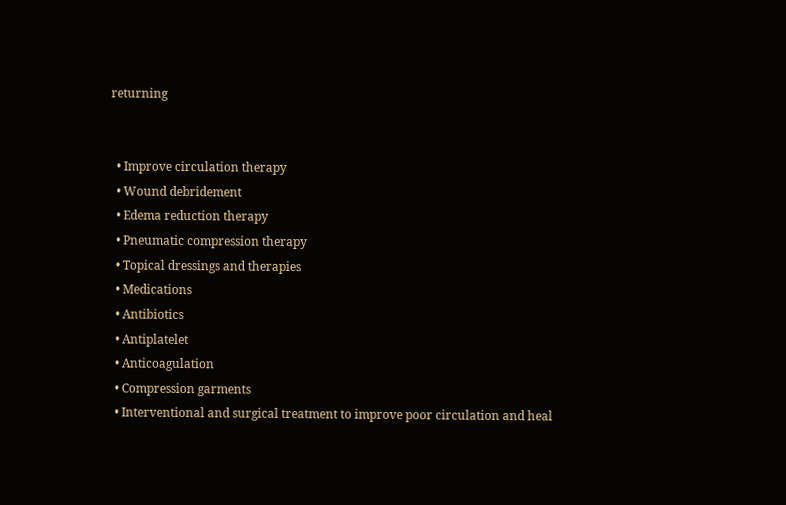returning


  • Improve circulation therapy
  • Wound debridement
  • Edema reduction therapy
  • Pneumatic compression therapy
  • Topical dressings and therapies
  • Medications
  • Antibiotics
  • Antiplatelet
  • Anticoagulation
  • Compression garments
  • Interventional and surgical treatment to improve poor circulation and heal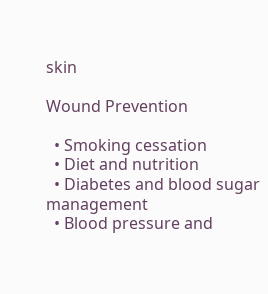skin

Wound Prevention

  • Smoking cessation
  • Diet and nutrition
  • Diabetes and blood sugar management
  • Blood pressure and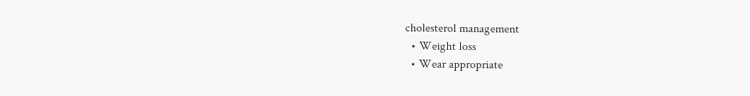cholesterol management
  • Weight loss
  • Wear appropriate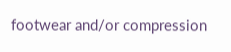footwear and/or compression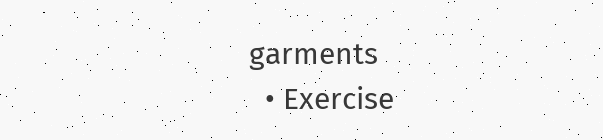garments
  • Exercise